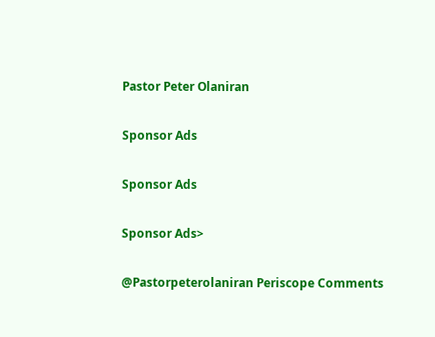Pastor Peter Olaniran

Sponsor Ads

Sponsor Ads

Sponsor Ads>

@Pastorpeterolaniran Periscope Comments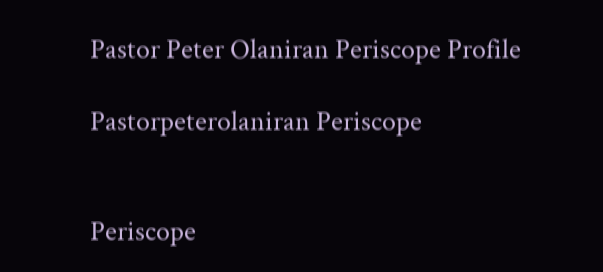Pastor Peter Olaniran Periscope Profile

Pastorpeterolaniran Periscope


Periscope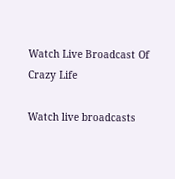Watch Live Broadcast Of Crazy Life

Watch live broadcasts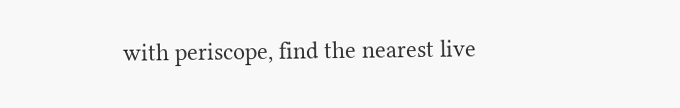with periscope, find the nearest live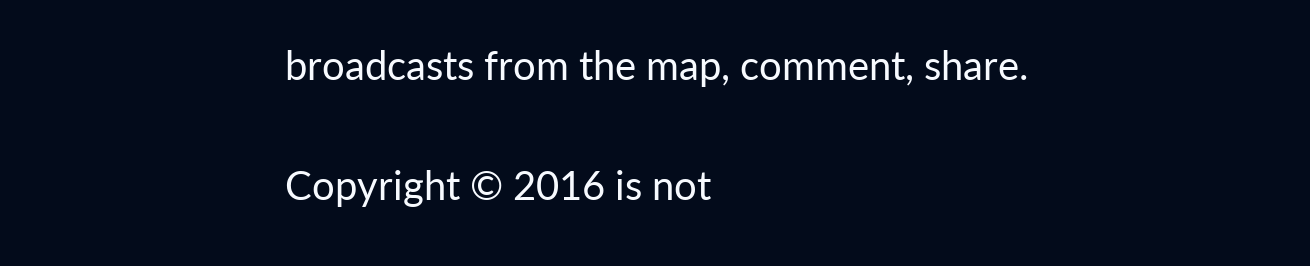broadcasts from the map, comment, share.

Copyright © 2016 is not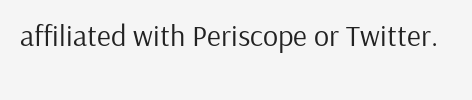affiliated with Periscope or Twitter.